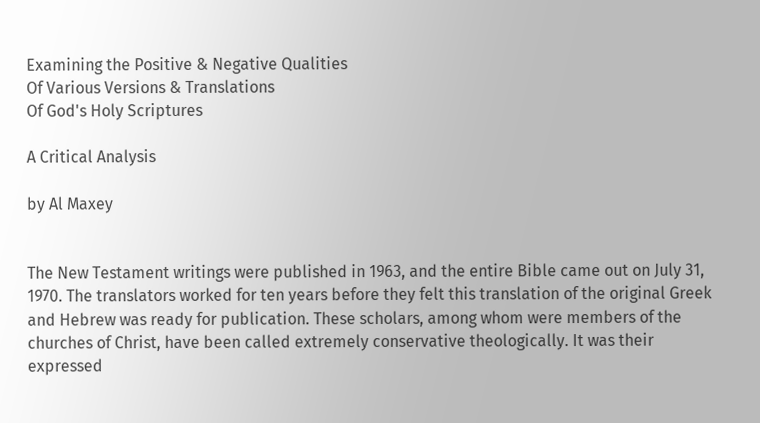Examining the Positive & Negative Qualities
Of Various Versions & Translations
Of God's Holy Scriptures

A Critical Analysis

by Al Maxey


The New Testament writings were published in 1963, and the entire Bible came out on July 31, 1970. The translators worked for ten years before they felt this translation of the original Greek and Hebrew was ready for publication. These scholars, among whom were members of the churches of Christ, have been called extremely conservative theologically. It was their expressed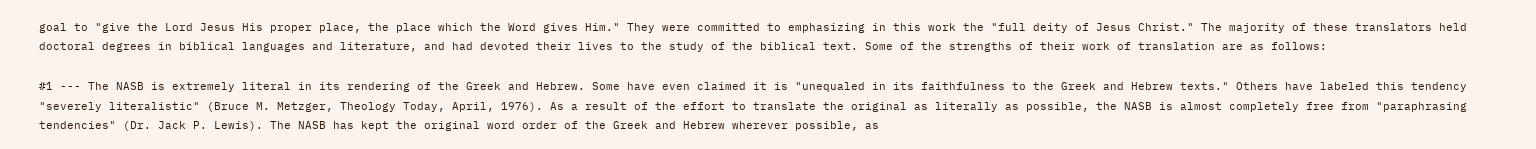goal to "give the Lord Jesus His proper place, the place which the Word gives Him." They were committed to emphasizing in this work the "full deity of Jesus Christ." The majority of these translators held doctoral degrees in biblical languages and literature, and had devoted their lives to the study of the biblical text. Some of the strengths of their work of translation are as follows:

#1 --- The NASB is extremely literal in its rendering of the Greek and Hebrew. Some have even claimed it is "unequaled in its faithfulness to the Greek and Hebrew texts." Others have labeled this tendency "severely literalistic" (Bruce M. Metzger, Theology Today, April, 1976). As a result of the effort to translate the original as literally as possible, the NASB is almost completely free from "paraphrasing tendencies" (Dr. Jack P. Lewis). The NASB has kept the original word order of the Greek and Hebrew wherever possible, as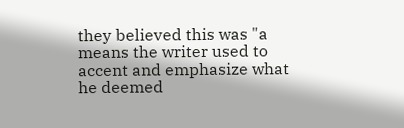they believed this was "a means the writer used to accent and emphasize what he deemed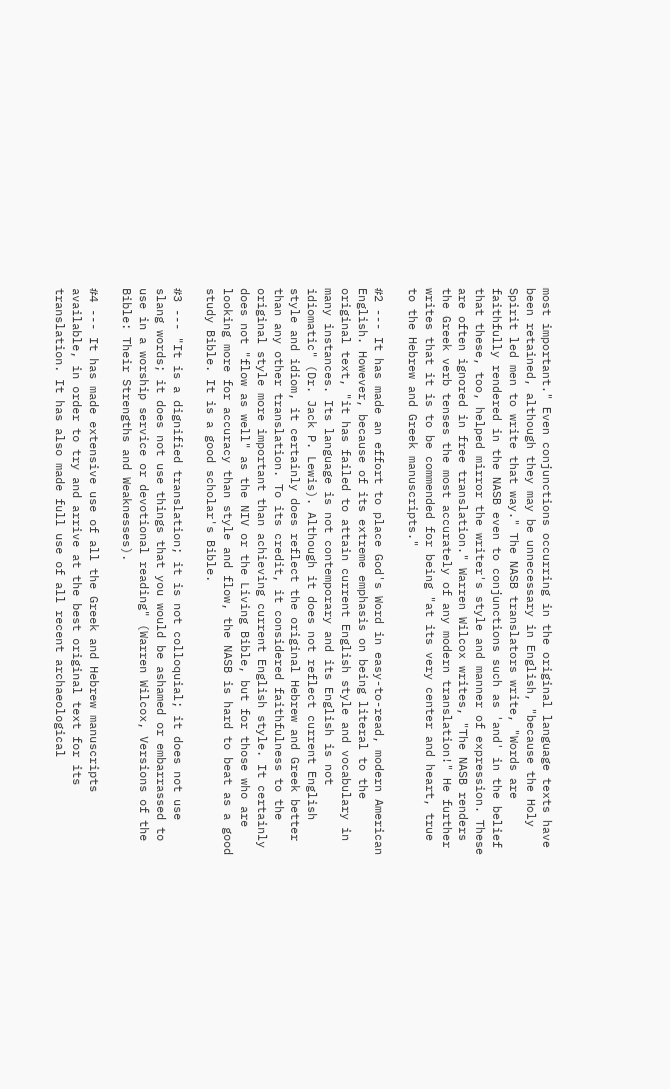most important." Even conjunctions occurring in the original language texts have been retained, although they may be unnecessary in English, "because the Holy Spirit led men to write that way." The NASB translators write, "Words are faithfully rendered in the NASB even to conjunctions such as 'and' in the belief that these, too, helped mirror the writer's style and manner of expression. These are often ignored in free translation." Warren Wilcox writes, "The NASB renders the Greek verb tenses the most accurately of any modern translation!" He further writes that it is to be commended for being "at its very center and heart, true to the Hebrew and Greek manuscripts."

#2 --- It has made an effort to place God's Word in easy-to-read, modern American English. However, because of its extreme emphasis on being literal to the original text, "it has failed to attain current English style and vocabulary in many instances. Its language is not contemporary and its English is not idiomatic" (Dr. Jack P. Lewis). Although it does not reflect current English style and idiom, it certainly does reflect the original Hebrew and Greek better than any other translation. To its credit, it considered faithfulness to the original style more important than achieving current English style. It certainly does not "flow as well" as the NIV or the Living Bible, but for those who are looking more for accuracy than style and flow, the NASB is hard to beat as a good study Bible. It is a good scholar's Bible.

#3 --- "It is a dignified translation; it is not colloquial; it does not use slang words; it does not use things that you would be ashamed or embarrassed to use in a worship service or devotional reading" (Warren Wilcox, Versions of the Bible: Their Strengths and Weaknesses).

#4 --- It has made extensive use of all the Greek and Hebrew manuscripts available, in order to try and arrive at the best original text for its translation. It has also made full use of all recent archaeological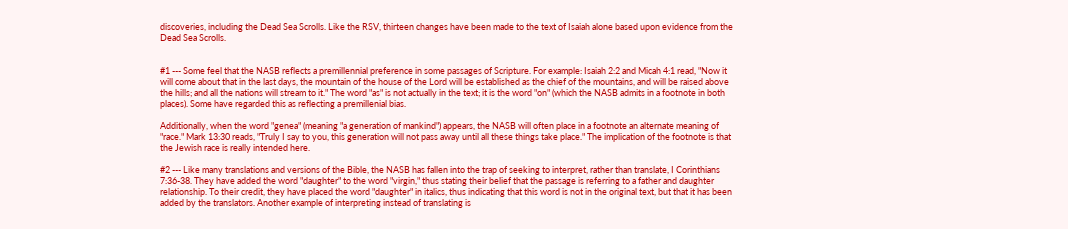discoveries, including the Dead Sea Scrolls. Like the RSV, thirteen changes have been made to the text of Isaiah alone based upon evidence from the Dead Sea Scrolls.


#1 --- Some feel that the NASB reflects a premillennial preference in some passages of Scripture. For example: Isaiah 2:2 and Micah 4:1 read, "Now it will come about that in the last days, the mountain of the house of the Lord will be established as the chief of the mountains, and will be raised above the hills; and all the nations will stream to it." The word "as" is not actually in the text; it is the word "on" (which the NASB admits in a footnote in both places). Some have regarded this as reflecting a premillenial bias.

Additionally, when the word "genea" (meaning "a generation of mankind") appears, the NASB will often place in a footnote an alternate meaning of "race." Mark 13:30 reads, "Truly I say to you, this generation will not pass away until all these things take place." The implication of the footnote is that the Jewish race is really intended here.

#2 --- Like many translations and versions of the Bible, the NASB has fallen into the trap of seeking to interpret, rather than translate, I Corinthians 7:36-38. They have added the word "daughter" to the word "virgin," thus stating their belief that the passage is referring to a father and daughter relationship. To their credit, they have placed the word "daughter" in italics, thus indicating that this word is not in the original text, but that it has been added by the translators. Another example of interpreting instead of translating is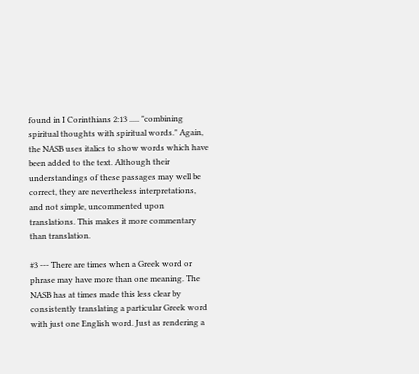found in I Corinthians 2:13 ..... "combining spiritual thoughts with spiritual words." Again, the NASB uses italics to show words which have been added to the text. Although their understandings of these passages may well be correct, they are nevertheless interpretations, and not simple, uncommented upon translations. This makes it more commentary than translation.

#3 --- There are times when a Greek word or phrase may have more than one meaning. The NASB has at times made this less clear by consistently translating a particular Greek word with just one English word. Just as rendering a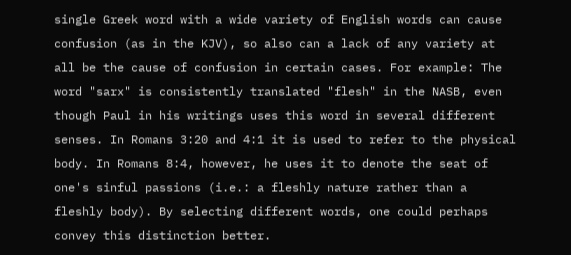single Greek word with a wide variety of English words can cause confusion (as in the KJV), so also can a lack of any variety at all be the cause of confusion in certain cases. For example: The word "sarx" is consistently translated "flesh" in the NASB, even though Paul in his writings uses this word in several different senses. In Romans 3:20 and 4:1 it is used to refer to the physical body. In Romans 8:4, however, he uses it to denote the seat of one's sinful passions (i.e.: a fleshly nature rather than a fleshly body). By selecting different words, one could perhaps convey this distinction better.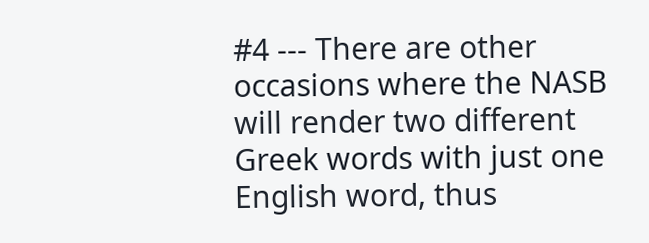#4 --- There are other occasions where the NASB will render two different Greek words with just one English word, thus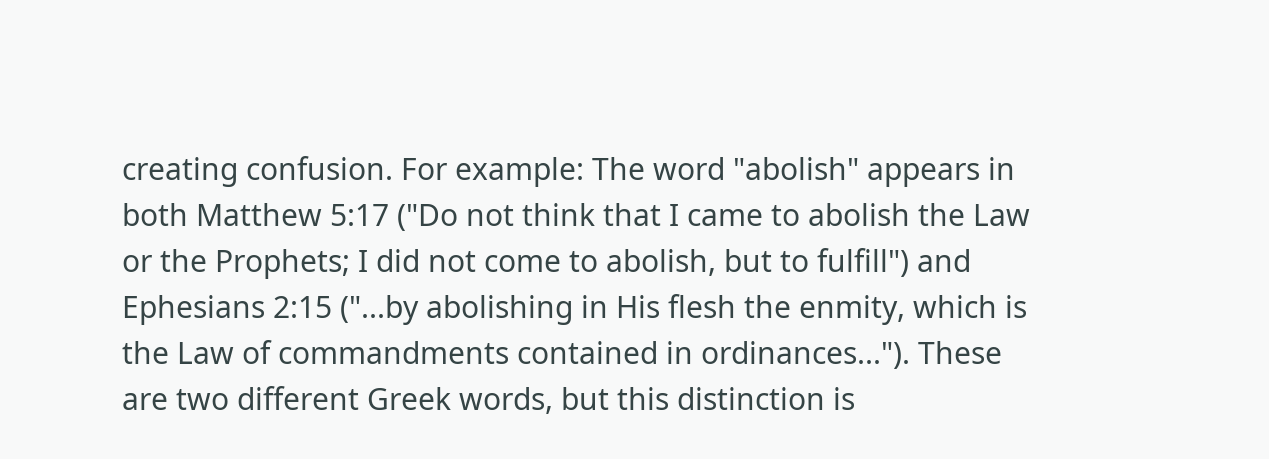creating confusion. For example: The word "abolish" appears in both Matthew 5:17 ("Do not think that I came to abolish the Law or the Prophets; I did not come to abolish, but to fulfill") and Ephesians 2:15 ("...by abolishing in His flesh the enmity, which is the Law of commandments contained in ordinances..."). These are two different Greek words, but this distinction is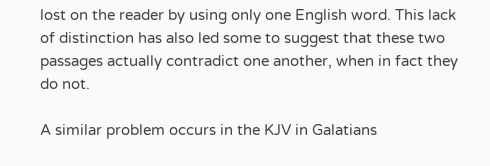lost on the reader by using only one English word. This lack of distinction has also led some to suggest that these two passages actually contradict one another, when in fact they do not.

A similar problem occurs in the KJV in Galatians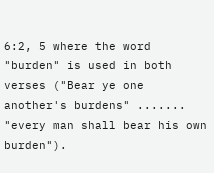6:2, 5 where the word "burden" is used in both verses ("Bear ye one another's burdens" ....... "every man shall bear his own burden").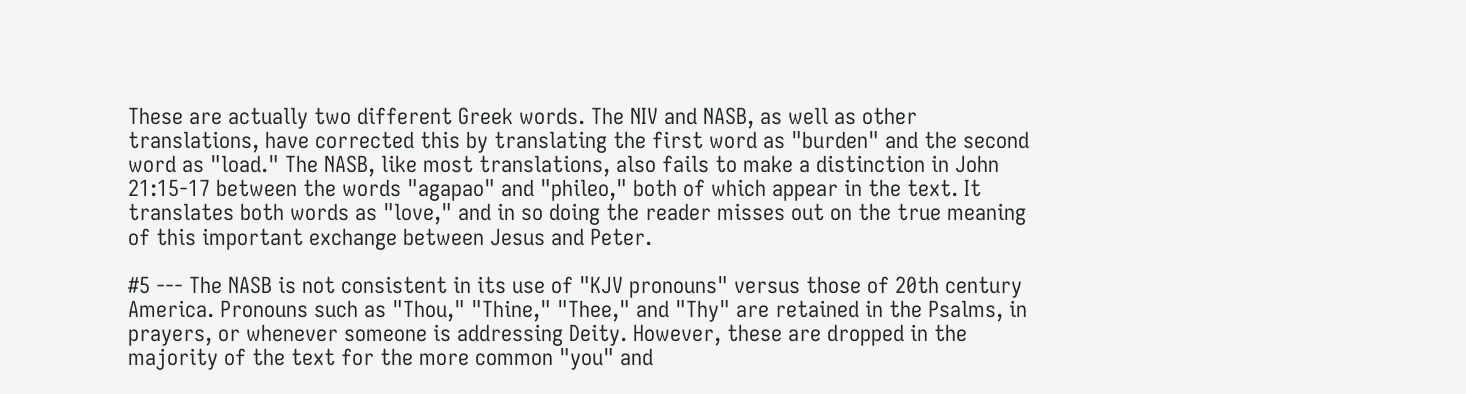These are actually two different Greek words. The NIV and NASB, as well as other translations, have corrected this by translating the first word as "burden" and the second word as "load." The NASB, like most translations, also fails to make a distinction in John 21:15-17 between the words "agapao" and "phileo," both of which appear in the text. It translates both words as "love," and in so doing the reader misses out on the true meaning of this important exchange between Jesus and Peter.

#5 --- The NASB is not consistent in its use of "KJV pronouns" versus those of 20th century America. Pronouns such as "Thou," "Thine," "Thee," and "Thy" are retained in the Psalms, in prayers, or whenever someone is addressing Deity. However, these are dropped in the majority of the text for the more common "you" and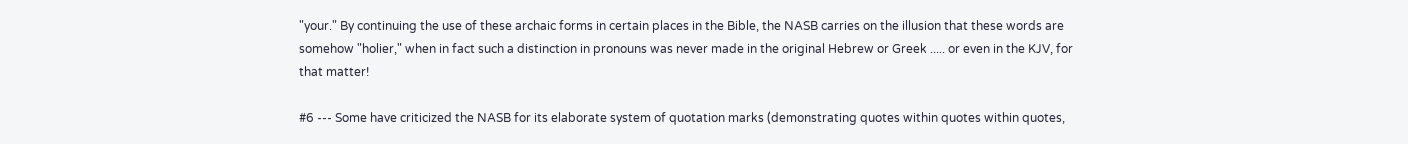"your." By continuing the use of these archaic forms in certain places in the Bible, the NASB carries on the illusion that these words are somehow "holier," when in fact such a distinction in pronouns was never made in the original Hebrew or Greek ..... or even in the KJV, for that matter!

#6 --- Some have criticized the NASB for its elaborate system of quotation marks (demonstrating quotes within quotes within quotes,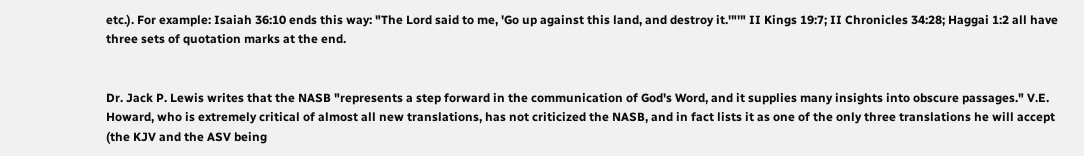etc.). For example: Isaiah 36:10 ends this way: "The Lord said to me, 'Go up against this land, and destroy it.'"'" II Kings 19:7; II Chronicles 34:28; Haggai 1:2 all have three sets of quotation marks at the end.


Dr. Jack P. Lewis writes that the NASB "represents a step forward in the communication of God's Word, and it supplies many insights into obscure passages." V.E. Howard, who is extremely critical of almost all new translations, has not criticized the NASB, and in fact lists it as one of the only three translations he will accept (the KJV and the ASV being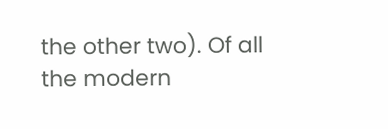the other two). Of all the modern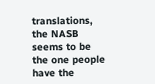translations, the NASB seems to be the one people have the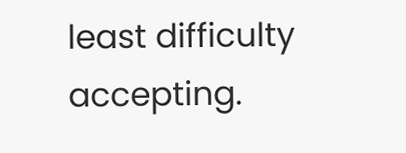least difficulty accepting.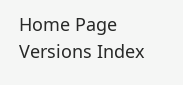Home Page Versions Index